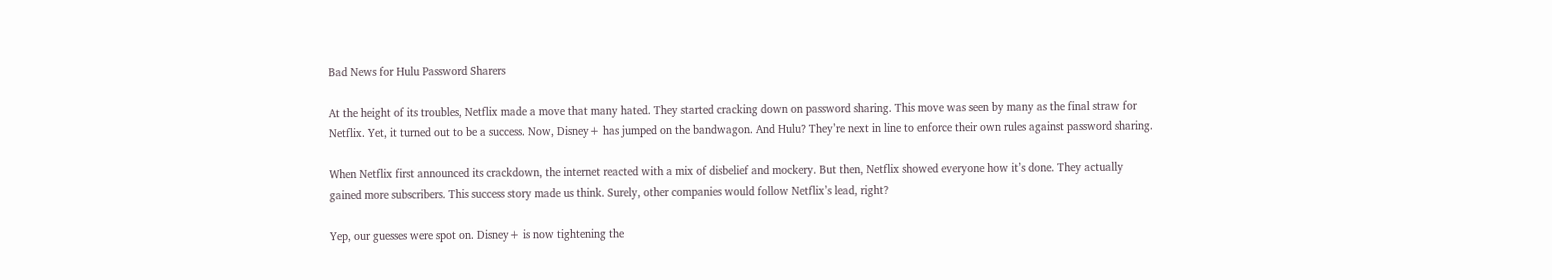Bad News for Hulu Password Sharers

At the height of its troubles, Netflix made a move that many hated. They started cracking down on password sharing. This move was seen by many as the final straw for Netflix. Yet, it turned out to be a success. Now, Disney+ has jumped on the bandwagon. And Hulu? They’re next in line to enforce their own rules against password sharing.

When Netflix first announced its crackdown, the internet reacted with a mix of disbelief and mockery. But then, Netflix showed everyone how it’s done. They actually gained more subscribers. This success story made us think. Surely, other companies would follow Netflix’s lead, right?

Yep, our guesses were spot on. Disney+ is now tightening the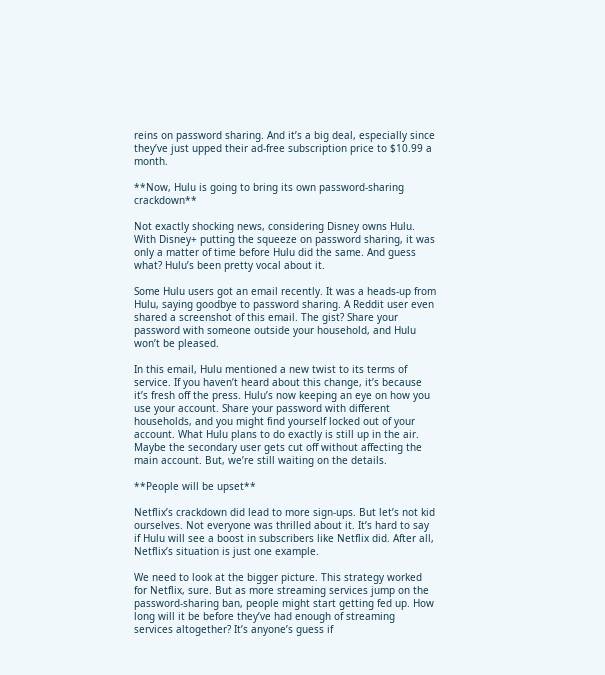reins on password sharing. And it’s a big deal, especially since they’ve just upped their ad-free subscription price to $10.99 a month.

**Now, Hulu is going to bring its own password-sharing crackdown**

Not exactly shocking news, considering Disney owns Hulu. With Disney+ putting the squeeze on password sharing, it was only a matter of time before Hulu did the same. And guess what? Hulu’s been pretty vocal about it.

Some Hulu users got an email recently. It was a heads-up from Hulu, saying goodbye to password sharing. A Reddit user even shared a screenshot of this email. The gist? Share your password with someone outside your household, and Hulu won’t be pleased.

In this email, Hulu mentioned a new twist to its terms of service. If you haven’t heard about this change, it’s because it’s fresh off the press. Hulu’s now keeping an eye on how you use your account. Share your password with different households, and you might find yourself locked out of your account. What Hulu plans to do exactly is still up in the air. Maybe the secondary user gets cut off without affecting the main account. But, we’re still waiting on the details.

**People will be upset**

Netflix’s crackdown did lead to more sign-ups. But let’s not kid ourselves. Not everyone was thrilled about it. It’s hard to say if Hulu will see a boost in subscribers like Netflix did. After all, Netflix’s situation is just one example.

We need to look at the bigger picture. This strategy worked for Netflix, sure. But as more streaming services jump on the password-sharing ban, people might start getting fed up. How long will it be before they’ve had enough of streaming services altogether? It’s anyone’s guess if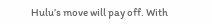Hulu’s move will pay off. With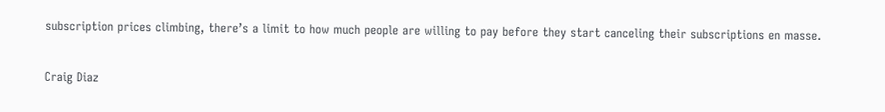subscription prices climbing, there’s a limit to how much people are willing to pay before they start canceling their subscriptions en masse.

Craig Diaz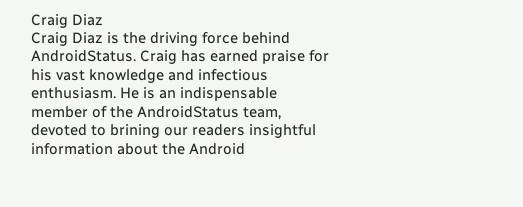Craig Diaz
Craig Diaz is the driving force behind AndroidStatus. Craig has earned praise for his vast knowledge and infectious enthusiasm. He is an indispensable member of the AndroidStatus team, devoted to brining our readers insightful information about the Android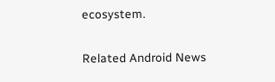ecosystem.

Related Android News